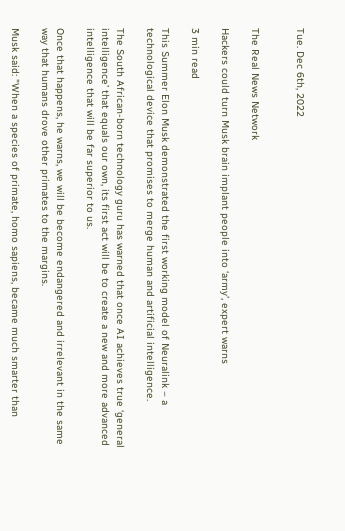Tue. Dec 6th, 2022


The Real News Network

Hackers could turn Musk brain implant people into ‘army’, expert warns

3 min read

This Summer Elon Musk demonstrated the first working model of Neuralink – a technological device that promises to merge human and artificial intelligence.

The South African-born technology guru has warned that once AI achieves true ‘general intelligence’ that equals our own, its first act will be to create a new and more advanced intelligence that will be far superior to us.

Once that happens, he warns, we will be become endangered and irrelevant in the same way that humans drove other primates to the margins.

Musk said: "When a species of primate, homo sapiens, became much smarter than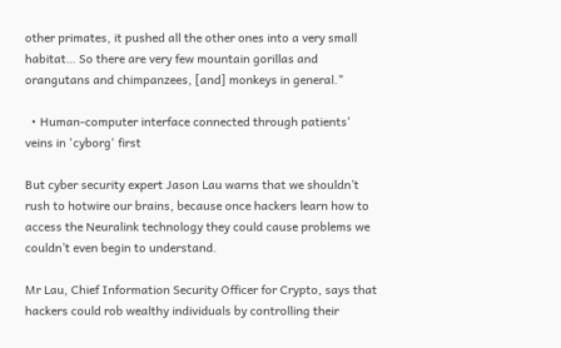other primates, it pushed all the other ones into a very small habitat… So there are very few mountain gorillas and orangutans and chimpanzees, [and] monkeys in general."

  • Human-computer interface connected through patients' veins in 'cyborg' first

But cyber security expert Jason Lau warns that we shouldn’t rush to hotwire our brains, because once hackers learn how to access the Neuralink technology they could cause problems we couldn’t even begin to understand.

Mr Lau, Chief Information Security Officer for Crypto, says that hackers could rob wealthy individuals by controlling their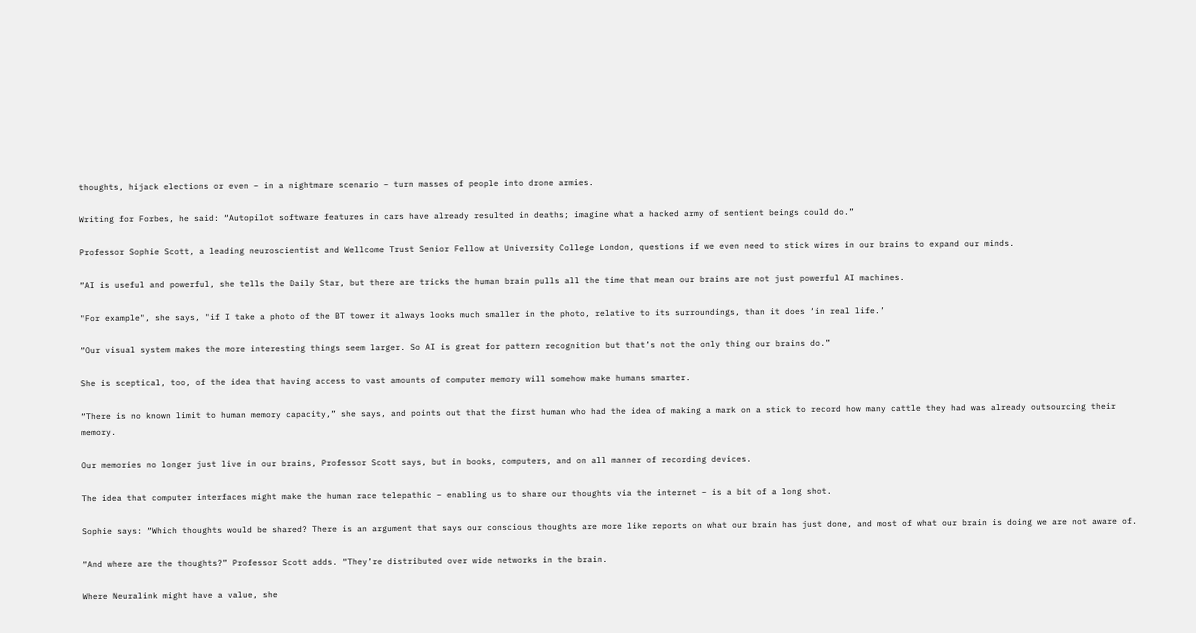thoughts, hijack elections or even – in a nightmare scenario – turn masses of people into drone armies.

Writing for Forbes, he said: “Autopilot software features in cars have already resulted in deaths; imagine what a hacked army of sentient beings could do.”

Professor Sophie Scott, a leading neuroscientist and Wellcome Trust Senior Fellow at University College London, questions if we even need to stick wires in our brains to expand our minds.

“AI is useful and powerful, she tells the Daily Star, but there are tricks the human brain pulls all the time that mean our brains are not just powerful AI machines.

"For example", she says, "if I take a photo of the BT tower it always looks much smaller in the photo, relative to its surroundings, than it does ‘in real life.’

“Our visual system makes the more interesting things seem larger. So AI is great for pattern recognition but that’s not the only thing our brains do.”

She is sceptical, too, of the idea that having access to vast amounts of computer memory will somehow make humans smarter.

“There is no known limit to human memory capacity,” she says, and points out that the first human who had the idea of making a mark on a stick to record how many cattle they had was already outsourcing their memory.

Our memories no longer just live in our brains, Professor Scott says, but in books, computers, and on all manner of recording devices.

The idea that computer interfaces might make the human race telepathic – enabling us to share our thoughts via the internet – is a bit of a long shot.

Sophie says: “Which thoughts would be shared? There is an argument that says our conscious thoughts are more like reports on what our brain has just done, and most of what our brain is doing we are not aware of.

“And where are the thoughts?” Professor Scott adds. “They’re distributed over wide networks in the brain.

Where Neuralink might have a value, she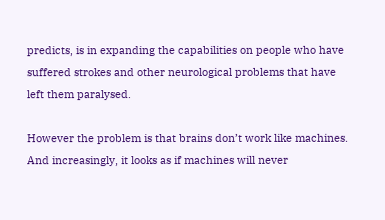predicts, is in expanding the capabilities on people who have suffered strokes and other neurological problems that have left them paralysed.

However the problem is that brains don’t work like machines. And increasingly, it looks as if machines will never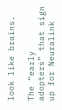look like brains.

The “early adopters” that sign up for Neuralink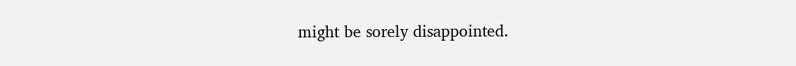might be sorely disappointed.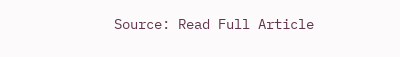Source: Read Full Article